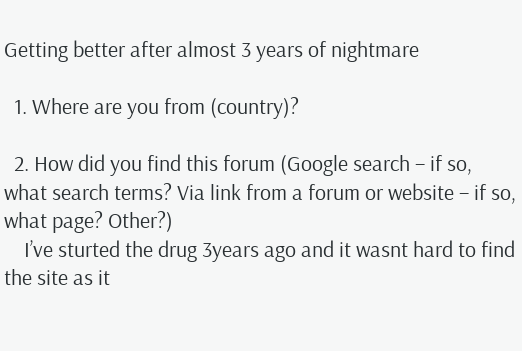Getting better after almost 3 years of nightmare

  1. Where are you from (country)?

  2. How did you find this forum (Google search – if so, what search terms? Via link from a forum or website – if so, what page? Other?)
    I’ve sturted the drug 3years ago and it wasnt hard to find the site as it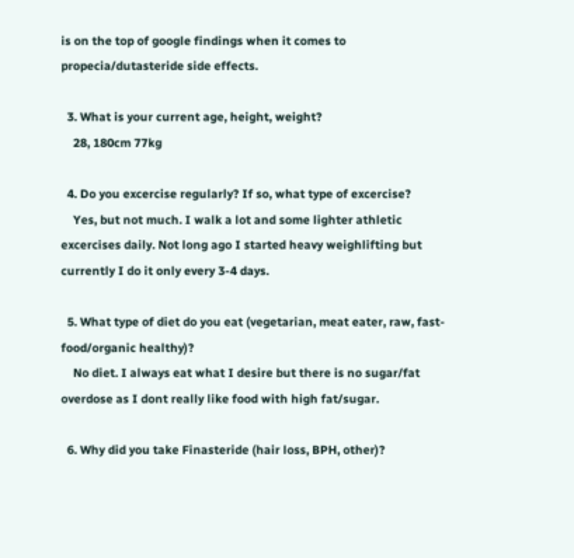is on the top of google findings when it comes to propecia/dutasteride side effects.

  3. What is your current age, height, weight?
    28, 180cm 77kg

  4. Do you excercise regularly? If so, what type of excercise?
    Yes, but not much. I walk a lot and some lighter athletic excercises daily. Not long ago I started heavy weighlifting but currently I do it only every 3-4 days.

  5. What type of diet do you eat (vegetarian, meat eater, raw, fast-food/organic healthy)?
    No diet. I always eat what I desire but there is no sugar/fat overdose as I dont really like food with high fat/sugar.

  6. Why did you take Finasteride (hair loss, BPH, other)?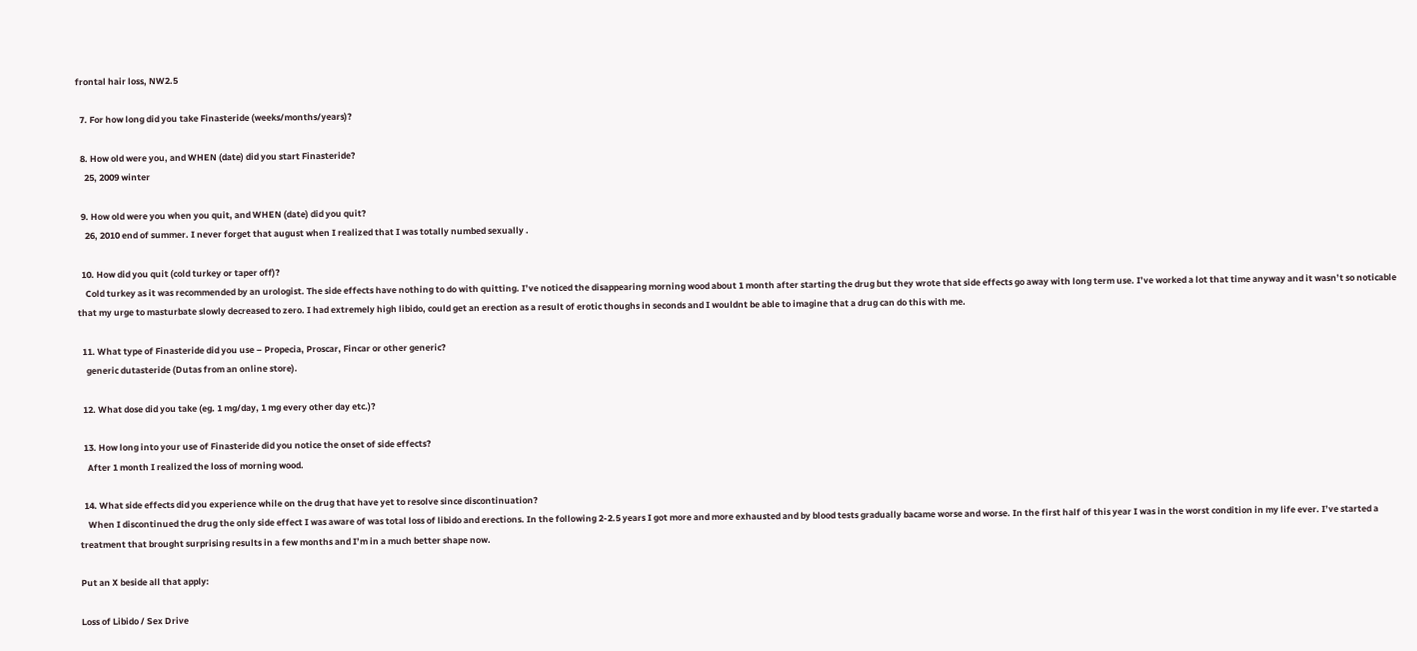frontal hair loss, NW2.5

  7. For how long did you take Finasteride (weeks/months/years)?

  8. How old were you, and WHEN (date) did you start Finasteride?
    25, 2009 winter

  9. How old were you when you quit, and WHEN (date) did you quit?
    26, 2010 end of summer. I never forget that august when I realized that I was totally numbed sexually .

  10. How did you quit (cold turkey or taper off)?
    Cold turkey as it was recommended by an urologist. The side effects have nothing to do with quitting. I’ve noticed the disappearing morning wood about 1 month after starting the drug but they wrote that side effects go away with long term use. I’ve worked a lot that time anyway and it wasn’t so noticable that my urge to masturbate slowly decreased to zero. I had extremely high libido, could get an erection as a result of erotic thoughs in seconds and I wouldnt be able to imagine that a drug can do this with me.

  11. What type of Finasteride did you use – Propecia, Proscar, Fincar or other generic?
    generic dutasteride (Dutas from an online store).

  12. What dose did you take (eg. 1 mg/day, 1 mg every other day etc.)?

  13. How long into your use of Finasteride did you notice the onset of side effects?
    After 1 month I realized the loss of morning wood.

  14. What side effects did you experience while on the drug that have yet to resolve since discontinuation?
    When I discontinued the drug the only side effect I was aware of was total loss of libido and erections. In the following 2-2.5 years I got more and more exhausted and by blood tests gradually bacame worse and worse. In the first half of this year I was in the worst condition in my life ever. I’ve started a treatment that brought surprising results in a few months and I’m in a much better shape now.

Put an X beside all that apply:

Loss of Libido / Sex Drive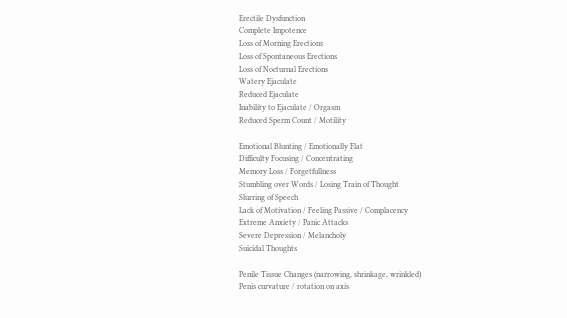Erectile Dysfunction
Complete Impotence
Loss of Morning Erections
Loss of Spontaneous Erections
Loss of Nocturnal Erections
Watery Ejaculate
Reduced Ejaculate
Inability to Ejaculate / Orgasm
Reduced Sperm Count / Motility

Emotional Blunting / Emotionally Flat
Difficulty Focusing / Concentrating
Memory Loss / Forgetfullness
Stumbling over Words / Losing Train of Thought
Slurring of Speech
Lack of Motivation / Feeling Passive / Complacency
Extreme Anxiety / Panic Attacks
Severe Depression / Melancholy
Suicidal Thoughts

Penile Tissue Changes (narrowing, shrinkage, wrinkled)
Penis curvature / rotation on axis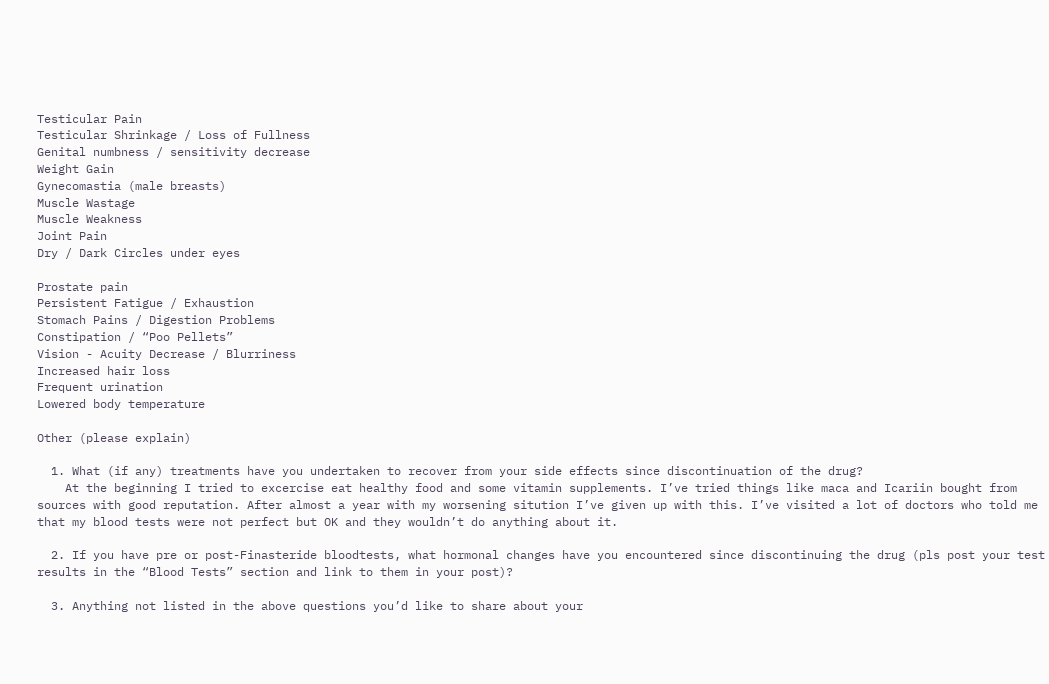Testicular Pain
Testicular Shrinkage / Loss of Fullness
Genital numbness / sensitivity decrease
Weight Gain
Gynecomastia (male breasts)
Muscle Wastage
Muscle Weakness
Joint Pain
Dry / Dark Circles under eyes

Prostate pain
Persistent Fatigue / Exhaustion
Stomach Pains / Digestion Problems
Constipation / “Poo Pellets”
Vision - Acuity Decrease / Blurriness
Increased hair loss
Frequent urination
Lowered body temperature

Other (please explain)

  1. What (if any) treatments have you undertaken to recover from your side effects since discontinuation of the drug?
    At the beginning I tried to excercise eat healthy food and some vitamin supplements. I’ve tried things like maca and Icariin bought from sources with good reputation. After almost a year with my worsening sitution I’ve given up with this. I’ve visited a lot of doctors who told me that my blood tests were not perfect but OK and they wouldn’t do anything about it.

  2. If you have pre or post-Finasteride bloodtests, what hormonal changes have you encountered since discontinuing the drug (pls post your test results in the “Blood Tests” section and link to them in your post)?

  3. Anything not listed in the above questions you’d like to share about your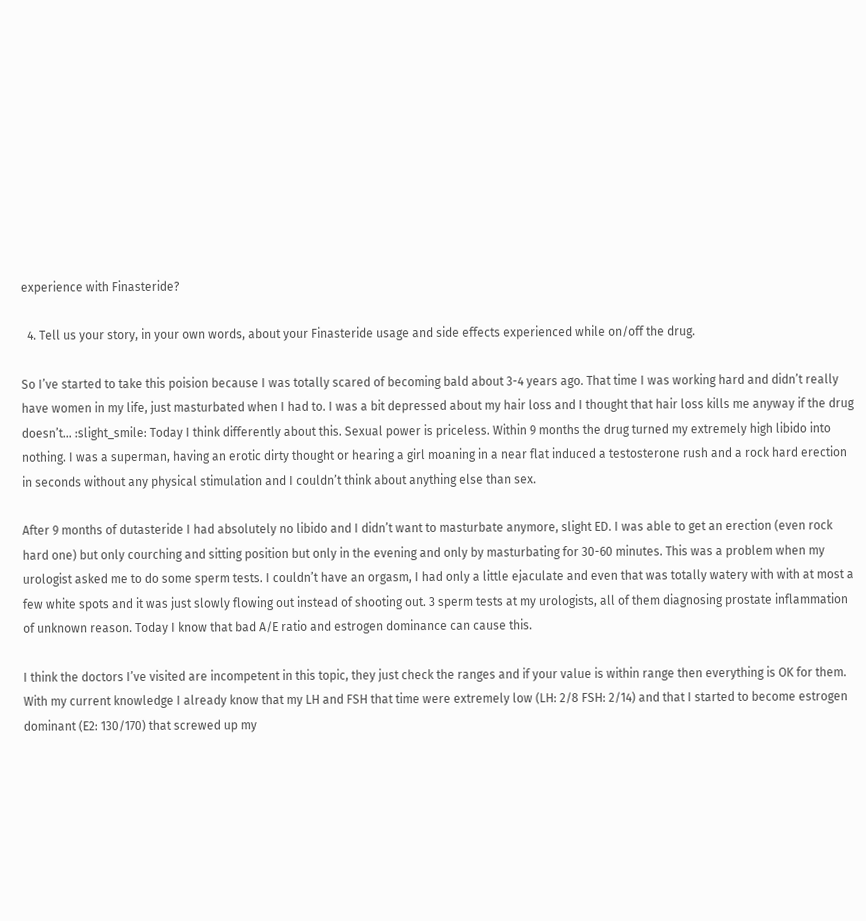experience with Finasteride?

  4. Tell us your story, in your own words, about your Finasteride usage and side effects experienced while on/off the drug.

So I’ve started to take this poision because I was totally scared of becoming bald about 3-4 years ago. That time I was working hard and didn’t really have women in my life, just masturbated when I had to. I was a bit depressed about my hair loss and I thought that hair loss kills me anyway if the drug doesn’t… :slight_smile: Today I think differently about this. Sexual power is priceless. Within 9 months the drug turned my extremely high libido into nothing. I was a superman, having an erotic dirty thought or hearing a girl moaning in a near flat induced a testosterone rush and a rock hard erection in seconds without any physical stimulation and I couldn’t think about anything else than sex.

After 9 months of dutasteride I had absolutely no libido and I didn’t want to masturbate anymore, slight ED. I was able to get an erection (even rock hard one) but only courching and sitting position but only in the evening and only by masturbating for 30-60 minutes. This was a problem when my urologist asked me to do some sperm tests. I couldn’t have an orgasm, I had only a little ejaculate and even that was totally watery with with at most a few white spots and it was just slowly flowing out instead of shooting out. 3 sperm tests at my urologists, all of them diagnosing prostate inflammation of unknown reason. Today I know that bad A/E ratio and estrogen dominance can cause this.

I think the doctors I’ve visited are incompetent in this topic, they just check the ranges and if your value is within range then everything is OK for them. With my current knowledge I already know that my LH and FSH that time were extremely low (LH: 2/8 FSH: 2/14) and that I started to become estrogen dominant (E2: 130/170) that screwed up my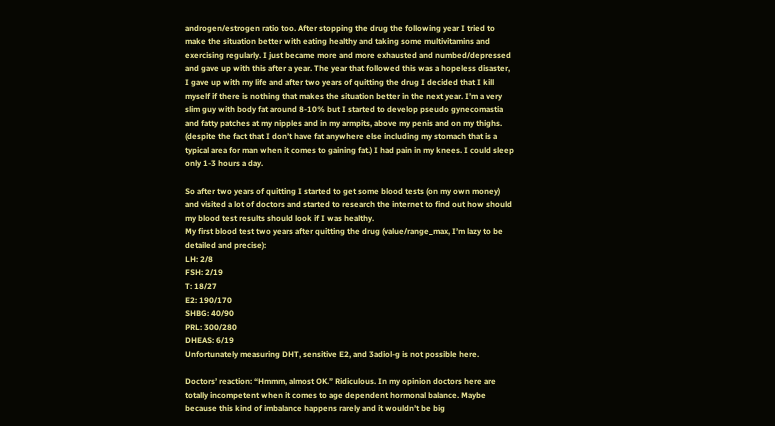androgen/estrogen ratio too. After stopping the drug the following year I tried to make the situation better with eating healthy and taking some multivitamins and exercising regularly. I just became more and more exhausted and numbed/depressed and gave up with this after a year. The year that followed this was a hopeless disaster, I gave up with my life and after two years of quitting the drug I decided that I kill myself if there is nothing that makes the situation better in the next year. I’m a very slim guy with body fat around 8-10% but I started to develop pseudo gynecomastia and fatty patches at my nipples and in my armpits, above my penis and on my thighs. (despite the fact that I don’t have fat anywhere else including my stomach that is a typical area for man when it comes to gaining fat.) I had pain in my knees. I could sleep only 1-3 hours a day.

So after two years of quitting I started to get some blood tests (on my own money) and visited a lot of doctors and started to research the internet to find out how should my blood test results should look if I was healthy.
My first blood test two years after quitting the drug (value/range_max, I’m lazy to be detailed and precise):
LH: 2/8
FSH: 2/19
T: 18/27
E2: 190/170
SHBG: 40/90
PRL: 300/280
DHEAS: 6/19
Unfortunately measuring DHT, sensitive E2, and 3adiol-g is not possible here.

Doctors’ reaction: “Hmmm, almost OK.” Ridiculous. In my opinion doctors here are totally incompetent when it comes to age dependent hormonal balance. Maybe because this kind of imbalance happens rarely and it wouldn’t be big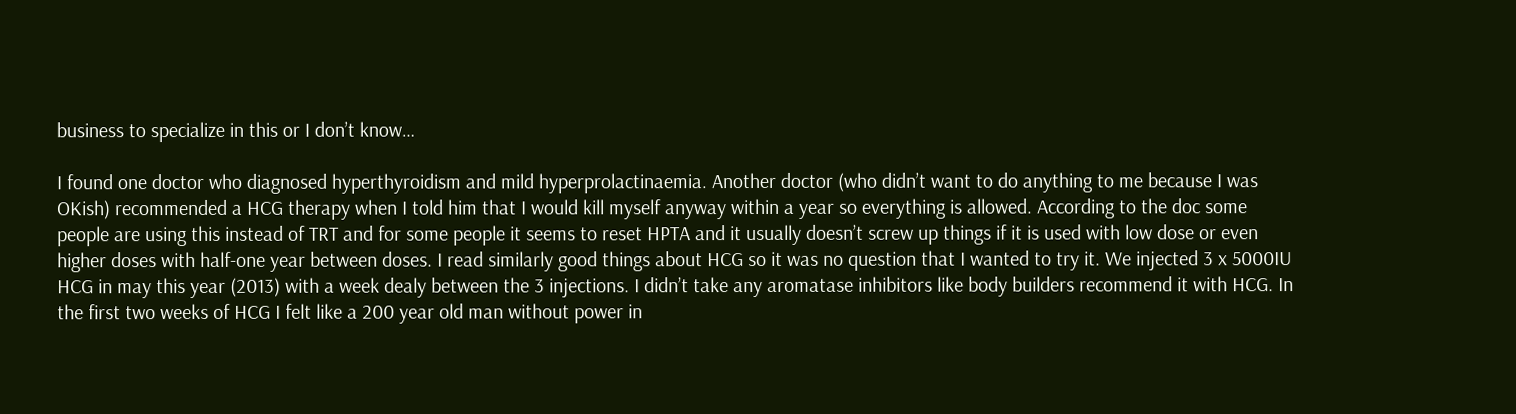business to specialize in this or I don’t know…

I found one doctor who diagnosed hyperthyroidism and mild hyperprolactinaemia. Another doctor (who didn’t want to do anything to me because I was OKish) recommended a HCG therapy when I told him that I would kill myself anyway within a year so everything is allowed. According to the doc some people are using this instead of TRT and for some people it seems to reset HPTA and it usually doesn’t screw up things if it is used with low dose or even higher doses with half-one year between doses. I read similarly good things about HCG so it was no question that I wanted to try it. We injected 3 x 5000IU HCG in may this year (2013) with a week dealy between the 3 injections. I didn’t take any aromatase inhibitors like body builders recommend it with HCG. In the first two weeks of HCG I felt like a 200 year old man without power in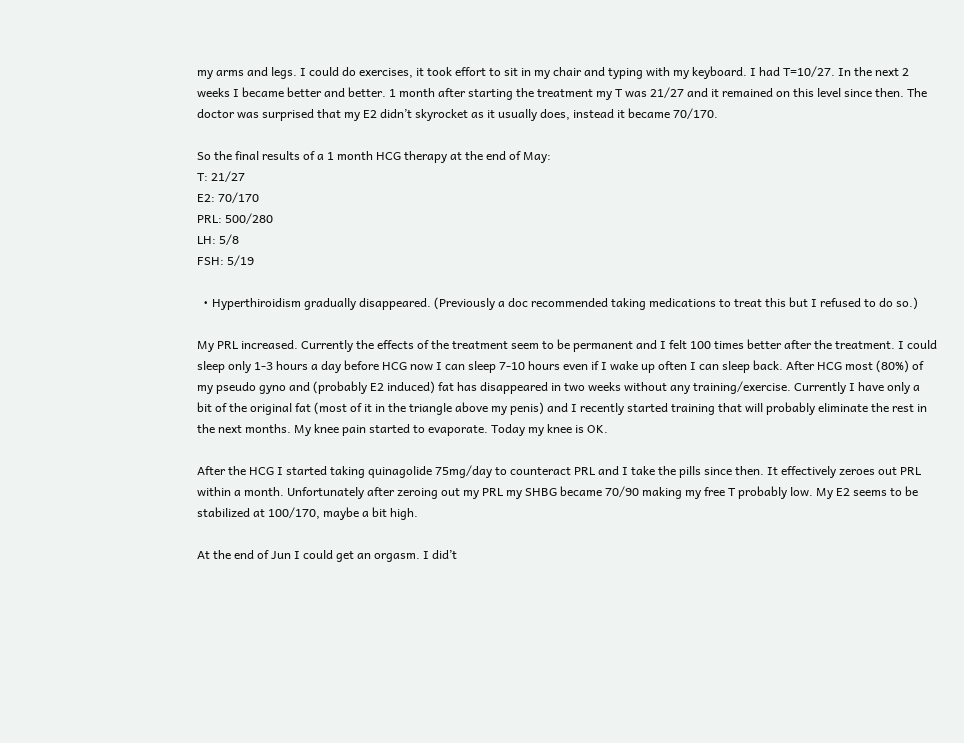my arms and legs. I could do exercises, it took effort to sit in my chair and typing with my keyboard. I had T=10/27. In the next 2 weeks I became better and better. 1 month after starting the treatment my T was 21/27 and it remained on this level since then. The doctor was surprised that my E2 didn’t skyrocket as it usually does, instead it became 70/170.

So the final results of a 1 month HCG therapy at the end of May:
T: 21/27
E2: 70/170
PRL: 500/280
LH: 5/8
FSH: 5/19

  • Hyperthiroidism gradually disappeared. (Previously a doc recommended taking medications to treat this but I refused to do so.)

My PRL increased. Currently the effects of the treatment seem to be permanent and I felt 100 times better after the treatment. I could sleep only 1-3 hours a day before HCG now I can sleep 7-10 hours even if I wake up often I can sleep back. After HCG most (80%) of my pseudo gyno and (probably E2 induced) fat has disappeared in two weeks without any training/exercise. Currently I have only a bit of the original fat (most of it in the triangle above my penis) and I recently started training that will probably eliminate the rest in the next months. My knee pain started to evaporate. Today my knee is OK.

After the HCG I started taking quinagolide 75mg/day to counteract PRL and I take the pills since then. It effectively zeroes out PRL within a month. Unfortunately after zeroing out my PRL my SHBG became 70/90 making my free T probably low. My E2 seems to be stabilized at 100/170, maybe a bit high.

At the end of Jun I could get an orgasm. I did’t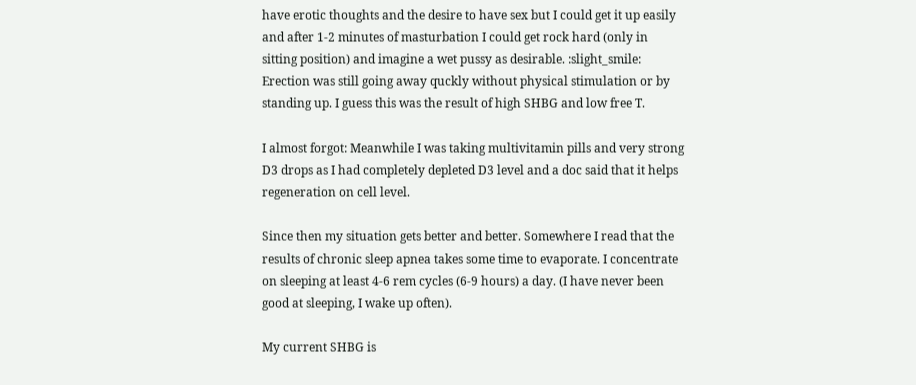have erotic thoughts and the desire to have sex but I could get it up easily and after 1-2 minutes of masturbation I could get rock hard (only in sitting position) and imagine a wet pussy as desirable. :slight_smile: Erection was still going away quckly without physical stimulation or by standing up. I guess this was the result of high SHBG and low free T.

I almost forgot: Meanwhile I was taking multivitamin pills and very strong D3 drops as I had completely depleted D3 level and a doc said that it helps regeneration on cell level.

Since then my situation gets better and better. Somewhere I read that the results of chronic sleep apnea takes some time to evaporate. I concentrate on sleeping at least 4-6 rem cycles (6-9 hours) a day. (I have never been good at sleeping, I wake up often).

My current SHBG is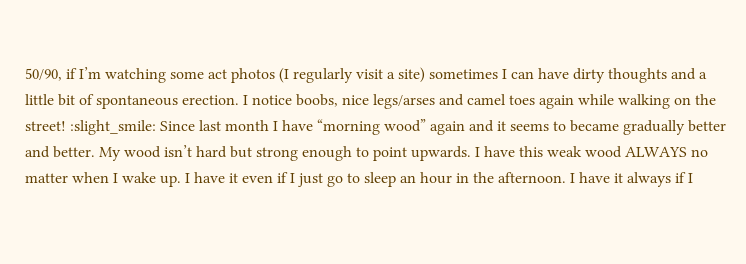50/90, if I’m watching some act photos (I regularly visit a site) sometimes I can have dirty thoughts and a little bit of spontaneous erection. I notice boobs, nice legs/arses and camel toes again while walking on the street! :slight_smile: Since last month I have “morning wood” again and it seems to became gradually better and better. My wood isn’t hard but strong enough to point upwards. I have this weak wood ALWAYS no matter when I wake up. I have it even if I just go to sleep an hour in the afternoon. I have it always if I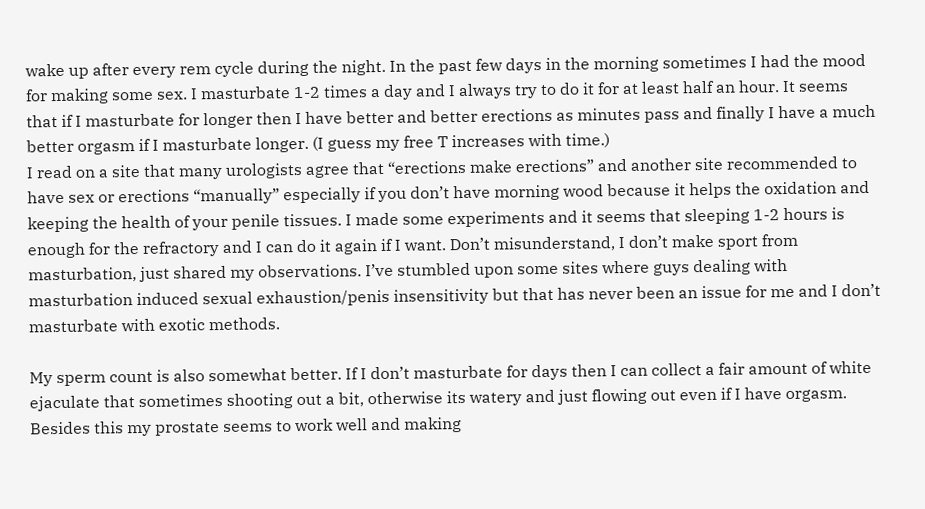wake up after every rem cycle during the night. In the past few days in the morning sometimes I had the mood for making some sex. I masturbate 1-2 times a day and I always try to do it for at least half an hour. It seems that if I masturbate for longer then I have better and better erections as minutes pass and finally I have a much better orgasm if I masturbate longer. (I guess my free T increases with time.)
I read on a site that many urologists agree that “erections make erections” and another site recommended to have sex or erections “manually” especially if you don’t have morning wood because it helps the oxidation and keeping the health of your penile tissues. I made some experiments and it seems that sleeping 1-2 hours is enough for the refractory and I can do it again if I want. Don’t misunderstand, I don’t make sport from masturbation, just shared my observations. I’ve stumbled upon some sites where guys dealing with masturbation induced sexual exhaustion/penis insensitivity but that has never been an issue for me and I don’t masturbate with exotic methods.

My sperm count is also somewhat better. If I don’t masturbate for days then I can collect a fair amount of white ejaculate that sometimes shooting out a bit, otherwise its watery and just flowing out even if I have orgasm. Besides this my prostate seems to work well and making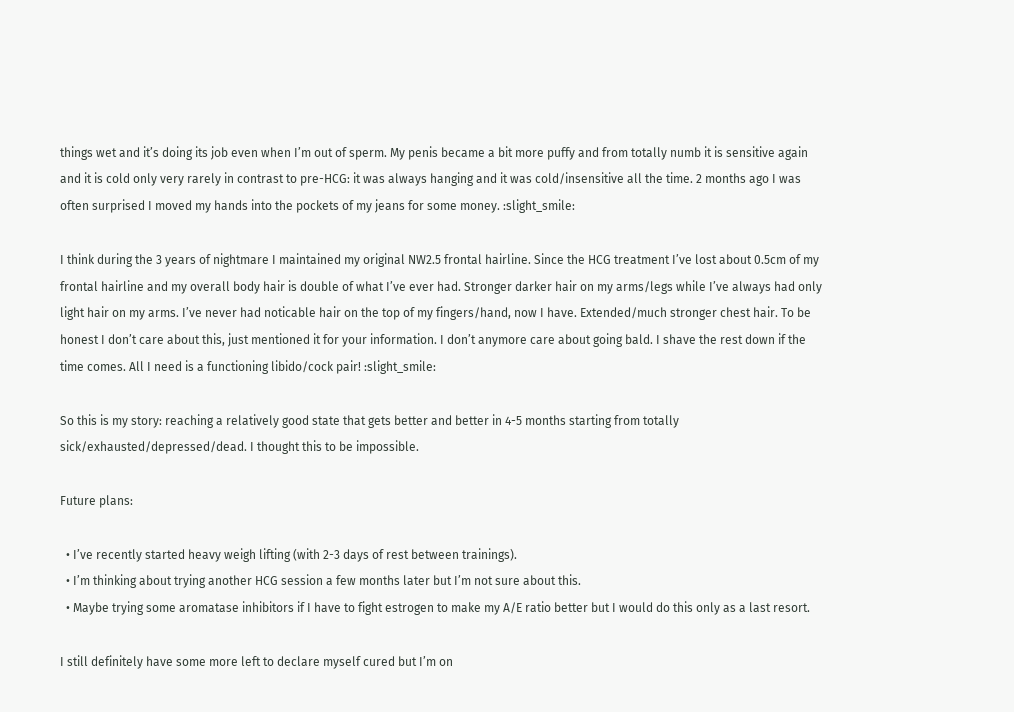things wet and it’s doing its job even when I’m out of sperm. My penis became a bit more puffy and from totally numb it is sensitive again and it is cold only very rarely in contrast to pre-HCG: it was always hanging and it was cold/insensitive all the time. 2 months ago I was often surprised I moved my hands into the pockets of my jeans for some money. :slight_smile:

I think during the 3 years of nightmare I maintained my original NW2.5 frontal hairline. Since the HCG treatment I’ve lost about 0.5cm of my frontal hairline and my overall body hair is double of what I’ve ever had. Stronger darker hair on my arms/legs while I’ve always had only light hair on my arms. I’ve never had noticable hair on the top of my fingers/hand, now I have. Extended/much stronger chest hair. To be honest I don’t care about this, just mentioned it for your information. I don’t anymore care about going bald. I shave the rest down if the time comes. All I need is a functioning libido/cock pair! :slight_smile:

So this is my story: reaching a relatively good state that gets better and better in 4-5 months starting from totally sick/exhausted/depressed/dead. I thought this to be impossible.

Future plans:

  • I’ve recently started heavy weigh lifting (with 2-3 days of rest between trainings).
  • I’m thinking about trying another HCG session a few months later but I’m not sure about this.
  • Maybe trying some aromatase inhibitors if I have to fight estrogen to make my A/E ratio better but I would do this only as a last resort.

I still definitely have some more left to declare myself cured but I’m on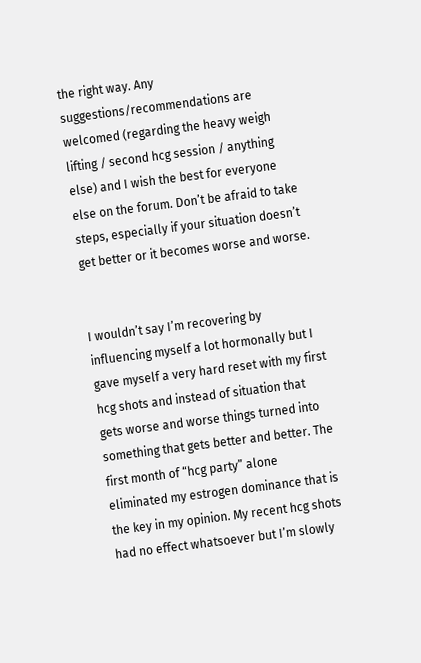the right way. Any suggestions/recommendations are welcomed (regarding the heavy weigh lifting / second hcg session / anything else) and I wish the best for everyone else on the forum. Don’t be afraid to take steps, especially if your situation doesn’t get better or it becomes worse and worse.


I wouldn’t say I’m recovering by influencing myself a lot hormonally but I gave myself a very hard reset with my first hcg shots and instead of situation that gets worse and worse things turned into something that gets better and better. The first month of “hcg party” alone eliminated my estrogen dominance that is the key in my opinion. My recent hcg shots had no effect whatsoever but I’m slowly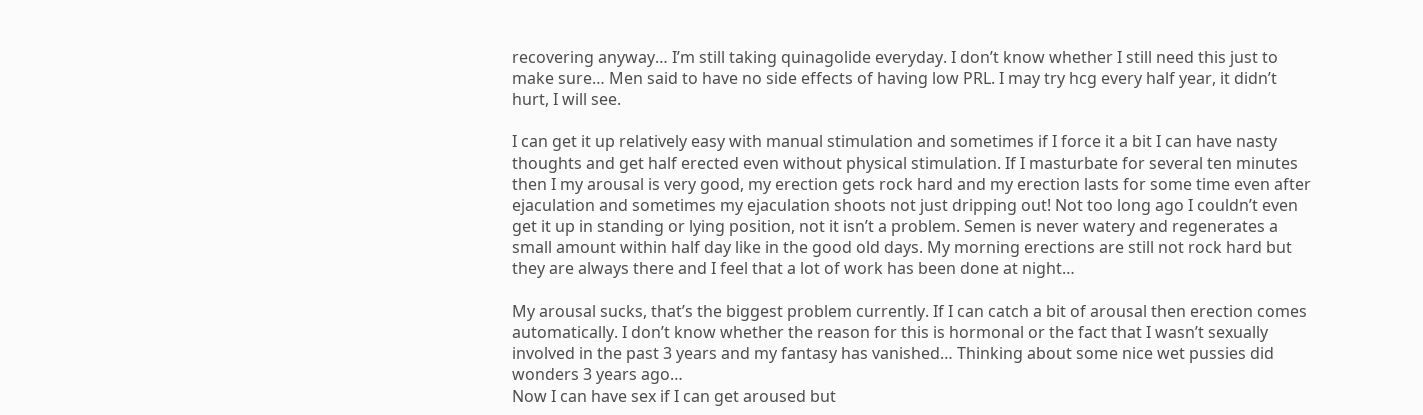recovering anyway… I’m still taking quinagolide everyday. I don’t know whether I still need this just to make sure… Men said to have no side effects of having low PRL. I may try hcg every half year, it didn’t hurt, I will see.

I can get it up relatively easy with manual stimulation and sometimes if I force it a bit I can have nasty thoughts and get half erected even without physical stimulation. If I masturbate for several ten minutes then I my arousal is very good, my erection gets rock hard and my erection lasts for some time even after ejaculation and sometimes my ejaculation shoots not just dripping out! Not too long ago I couldn’t even get it up in standing or lying position, not it isn’t a problem. Semen is never watery and regenerates a small amount within half day like in the good old days. My morning erections are still not rock hard but they are always there and I feel that a lot of work has been done at night…

My arousal sucks, that’s the biggest problem currently. If I can catch a bit of arousal then erection comes automatically. I don’t know whether the reason for this is hormonal or the fact that I wasn’t sexually involved in the past 3 years and my fantasy has vanished… Thinking about some nice wet pussies did wonders 3 years ago…
Now I can have sex if I can get aroused but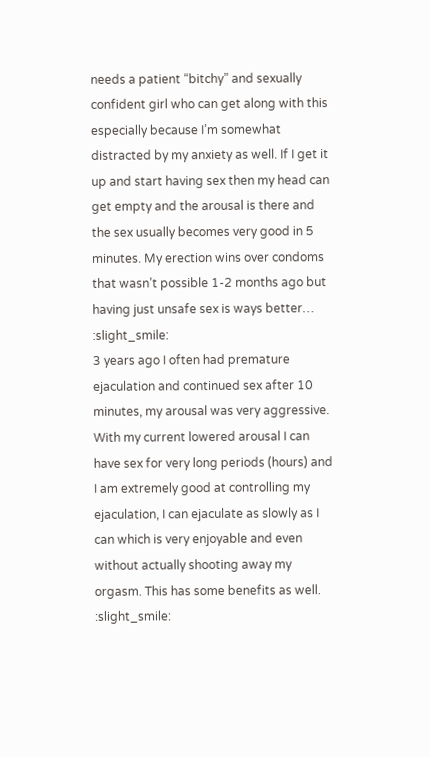needs a patient “bitchy” and sexually confident girl who can get along with this especially because I’m somewhat distracted by my anxiety as well. If I get it up and start having sex then my head can get empty and the arousal is there and the sex usually becomes very good in 5 minutes. My erection wins over condoms that wasn’t possible 1-2 months ago but having just unsafe sex is ways better… :slight_smile:
3 years ago I often had premature ejaculation and continued sex after 10 minutes, my arousal was very aggressive. With my current lowered arousal I can have sex for very long periods (hours) and I am extremely good at controlling my ejaculation, I can ejaculate as slowly as I can which is very enjoyable and even without actually shooting away my orgasm. This has some benefits as well. :slight_smile: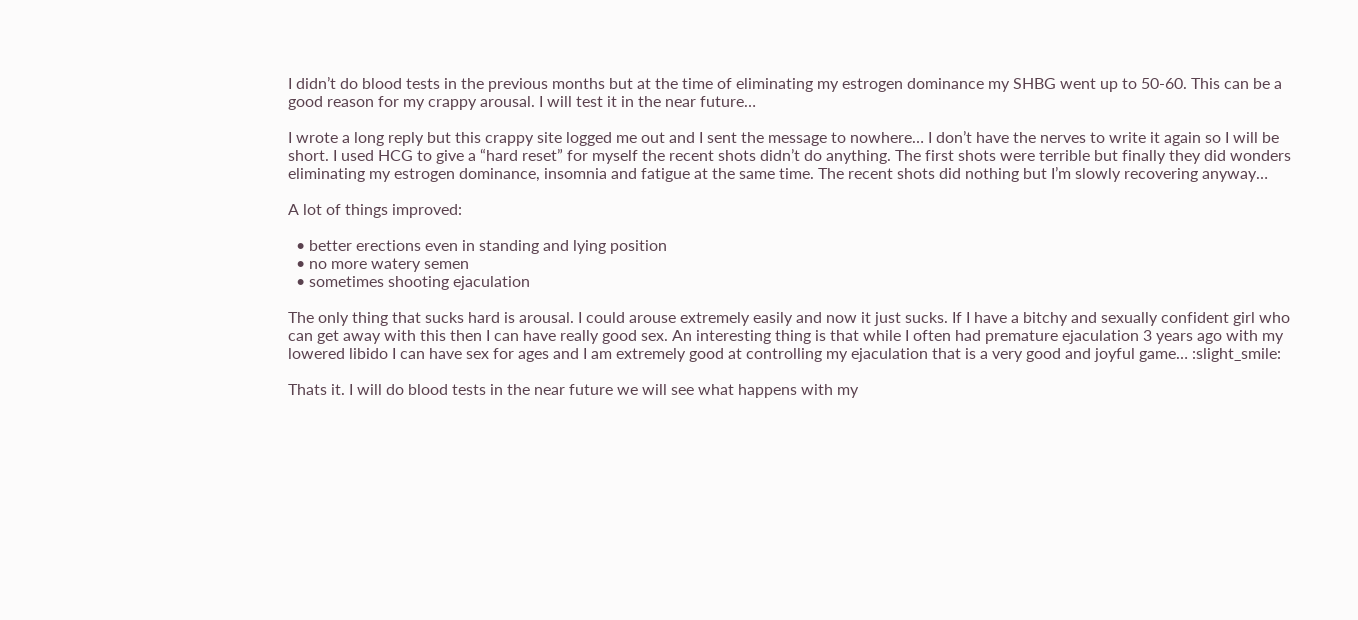I didn’t do blood tests in the previous months but at the time of eliminating my estrogen dominance my SHBG went up to 50-60. This can be a good reason for my crappy arousal. I will test it in the near future…

I wrote a long reply but this crappy site logged me out and I sent the message to nowhere… I don’t have the nerves to write it again so I will be short. I used HCG to give a “hard reset” for myself the recent shots didn’t do anything. The first shots were terrible but finally they did wonders eliminating my estrogen dominance, insomnia and fatigue at the same time. The recent shots did nothing but I’m slowly recovering anyway…

A lot of things improved:

  • better erections even in standing and lying position
  • no more watery semen
  • sometimes shooting ejaculation

The only thing that sucks hard is arousal. I could arouse extremely easily and now it just sucks. If I have a bitchy and sexually confident girl who can get away with this then I can have really good sex. An interesting thing is that while I often had premature ejaculation 3 years ago with my lowered libido I can have sex for ages and I am extremely good at controlling my ejaculation that is a very good and joyful game… :slight_smile:

Thats it. I will do blood tests in the near future we will see what happens with my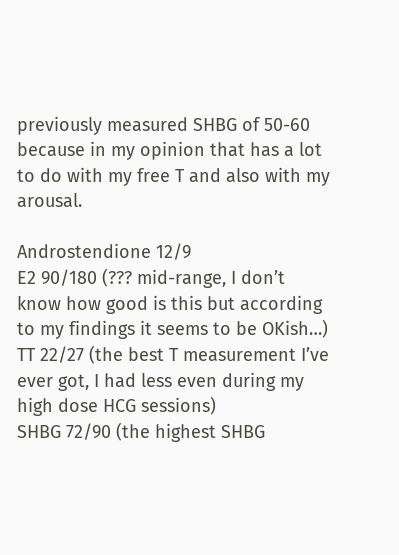previously measured SHBG of 50-60 because in my opinion that has a lot to do with my free T and also with my arousal.

Androstendione 12/9
E2 90/180 (??? mid-range, I don’t know how good is this but according to my findings it seems to be OKish…)
TT 22/27 (the best T measurement I’ve ever got, I had less even during my high dose HCG sessions)
SHBG 72/90 (the highest SHBG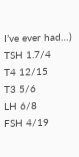I’ve ever had…)
TSH 1.7/4
T4 12/15
T3 5/6
LH 6/8
FSH 4/19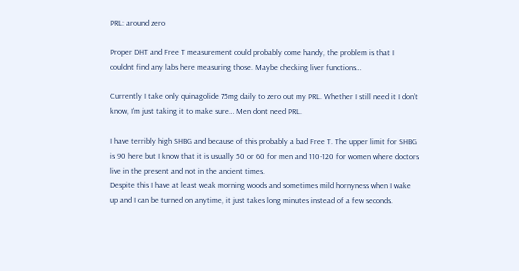PRL: around zero

Proper DHT and Free T measurement could probably come handy, the problem is that I couldnt find any labs here measuring those. Maybe checking liver functions…

Currently I take only quinagolide 75mg daily to zero out my PRL. Whether I still need it I don’t know, I’m just taking it to make sure… Men dont need PRL.

I have terribly high SHBG and because of this probably a bad Free T. The upper limit for SHBG is 90 here but I know that it is usually 50 or 60 for men and 110-120 for women where doctors live in the present and not in the ancient times.
Despite this I have at least weak morning woods and sometimes mild hornyness when I wake up and I can be turned on anytime, it just takes long minutes instead of a few seconds.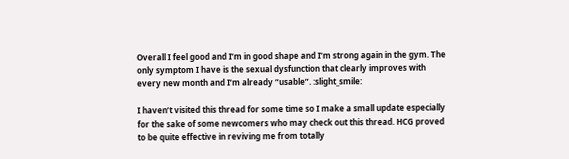Overall I feel good and I’m in good shape and I’m strong again in the gym. The only symptom I have is the sexual dysfunction that clearly improves with every new month and I’m already “usable”. :slight_smile:

I haven’t visited this thread for some time so I make a small update especially for the sake of some newcomers who may check out this thread. HCG proved to be quite effective in reviving me from totally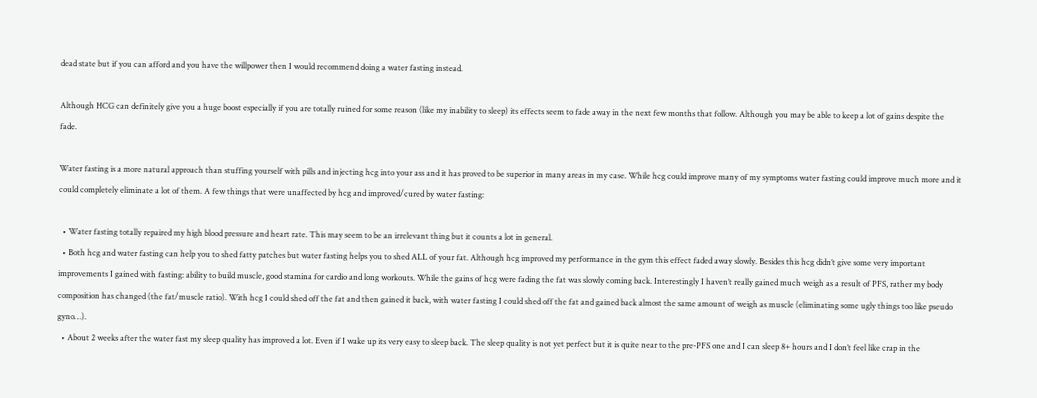dead state but if you can afford and you have the willpower then I would recommend doing a water fasting instead.

Although HCG can definitely give you a huge boost especially if you are totally ruined for some reason (like my inability to sleep) its effects seem to fade away in the next few months that follow. Although you may be able to keep a lot of gains despite the fade.

Water fasting is a more natural approach than stuffing yourself with pills and injecting hcg into your ass and it has proved to be superior in many areas in my case. While hcg could improve many of my symptoms water fasting could improve much more and it could completely eliminate a lot of them. A few things that were unaffected by hcg and improved/cured by water fasting:

  • Water fasting totally repaired my high blood pressure and heart rate. This may seem to be an irrelevant thing but it counts a lot in general.
  • Both hcg and water fasting can help you to shed fatty patches but water fasting helps you to shed ALL of your fat. Although hcg improved my performance in the gym this effect faded away slowly. Besides this hcg didn’t give some very important improvements I gained with fasting: ability to build muscle, good stamina for cardio and long workouts. While the gains of hcg were fading the fat was slowly coming back. Interestingly I haven’t really gained much weigh as a result of PFS, rather my body composition has changed (the fat/muscle ratio). With hcg I could shed off the fat and then gained it back, with water fasting I could shed off the fat and gained back almost the same amount of weigh as muscle (eliminating some ugly things too like pseudo gyno…).
  • About 2 weeks after the water fast my sleep quality has improved a lot. Even if I wake up its very easy to sleep back. The sleep quality is not yet perfect but it is quite near to the pre-PFS one and I can sleep 8+ hours and I don’t feel like crap in the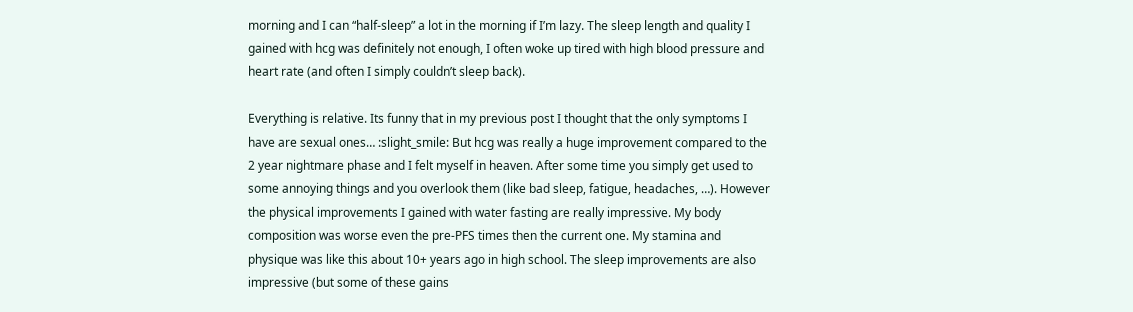morning and I can “half-sleep” a lot in the morning if I’m lazy. The sleep length and quality I gained with hcg was definitely not enough, I often woke up tired with high blood pressure and heart rate (and often I simply couldn’t sleep back).

Everything is relative. Its funny that in my previous post I thought that the only symptoms I have are sexual ones… :slight_smile: But hcg was really a huge improvement compared to the 2 year nightmare phase and I felt myself in heaven. After some time you simply get used to some annoying things and you overlook them (like bad sleep, fatigue, headaches, …). However the physical improvements I gained with water fasting are really impressive. My body composition was worse even the pre-PFS times then the current one. My stamina and physique was like this about 10+ years ago in high school. The sleep improvements are also impressive (but some of these gains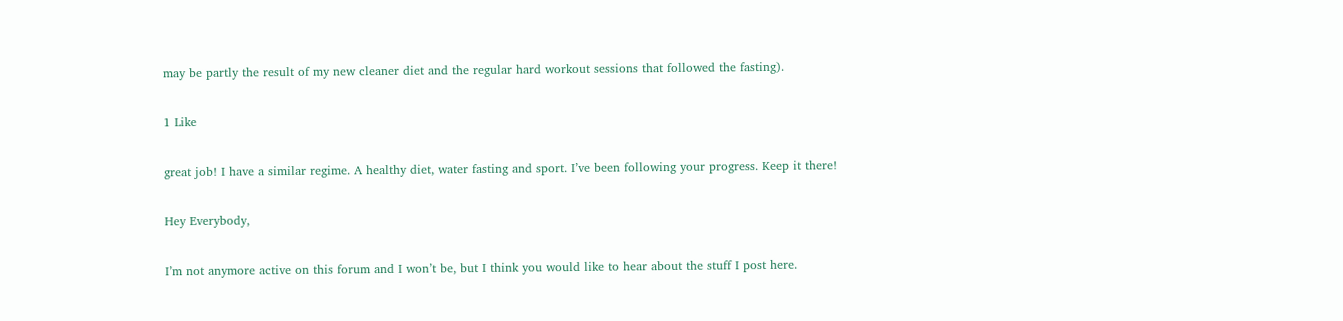may be partly the result of my new cleaner diet and the regular hard workout sessions that followed the fasting).

1 Like

great job! I have a similar regime. A healthy diet, water fasting and sport. I’ve been following your progress. Keep it there!

Hey Everybody,

I’m not anymore active on this forum and I won’t be, but I think you would like to hear about the stuff I post here.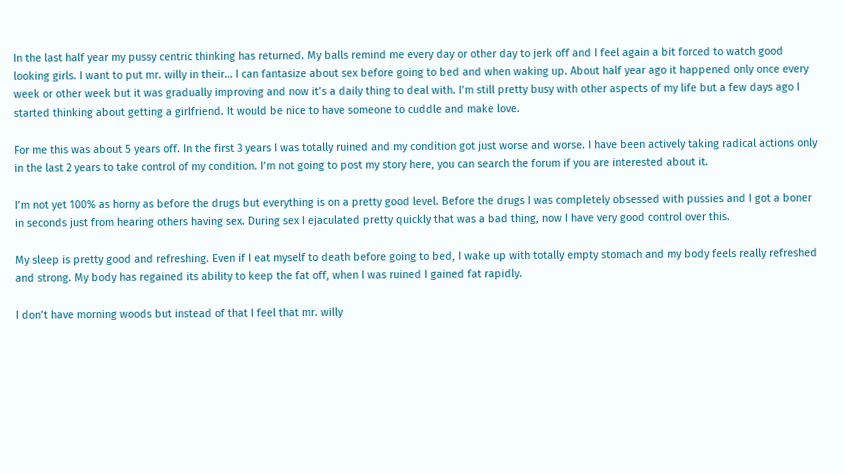In the last half year my pussy centric thinking has returned. My balls remind me every day or other day to jerk off and I feel again a bit forced to watch good looking girls. I want to put mr. willy in their… I can fantasize about sex before going to bed and when waking up. About half year ago it happened only once every week or other week but it was gradually improving and now it’s a daily thing to deal with. I’m still pretty busy with other aspects of my life but a few days ago I started thinking about getting a girlfriend. It would be nice to have someone to cuddle and make love.

For me this was about 5 years off. In the first 3 years I was totally ruined and my condition got just worse and worse. I have been actively taking radical actions only in the last 2 years to take control of my condition. I’m not going to post my story here, you can search the forum if you are interested about it.

I’m not yet 100% as horny as before the drugs but everything is on a pretty good level. Before the drugs I was completely obsessed with pussies and I got a boner in seconds just from hearing others having sex. During sex I ejaculated pretty quickly that was a bad thing, now I have very good control over this.

My sleep is pretty good and refreshing. Even if I eat myself to death before going to bed, I wake up with totally empty stomach and my body feels really refreshed and strong. My body has regained its ability to keep the fat off, when I was ruined I gained fat rapidly.

I don’t have morning woods but instead of that I feel that mr. willy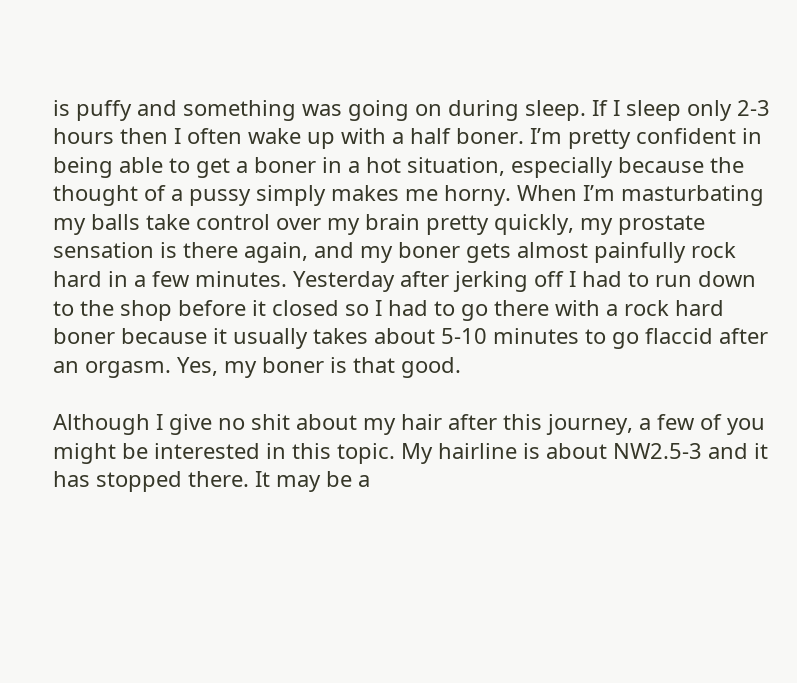is puffy and something was going on during sleep. If I sleep only 2-3 hours then I often wake up with a half boner. I’m pretty confident in being able to get a boner in a hot situation, especially because the thought of a pussy simply makes me horny. When I’m masturbating my balls take control over my brain pretty quickly, my prostate sensation is there again, and my boner gets almost painfully rock hard in a few minutes. Yesterday after jerking off I had to run down to the shop before it closed so I had to go there with a rock hard boner because it usually takes about 5-10 minutes to go flaccid after an orgasm. Yes, my boner is that good.

Although I give no shit about my hair after this journey, a few of you might be interested in this topic. My hairline is about NW2.5-3 and it has stopped there. It may be a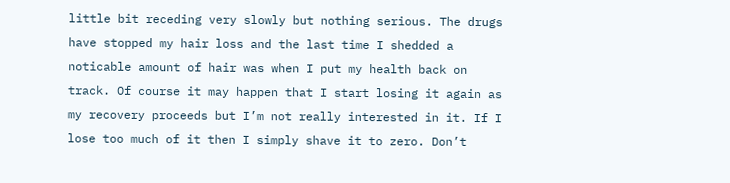little bit receding very slowly but nothing serious. The drugs have stopped my hair loss and the last time I shedded a noticable amount of hair was when I put my health back on track. Of course it may happen that I start losing it again as my recovery proceeds but I’m not really interested in it. If I lose too much of it then I simply shave it to zero. Don’t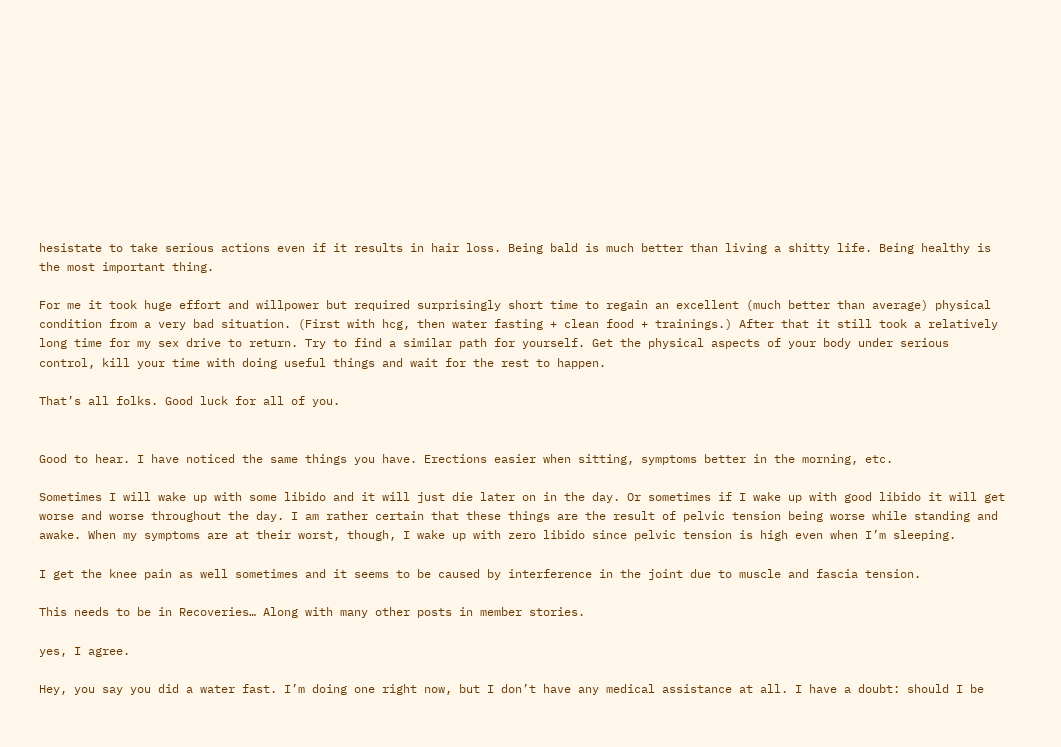hesistate to take serious actions even if it results in hair loss. Being bald is much better than living a shitty life. Being healthy is the most important thing.

For me it took huge effort and willpower but required surprisingly short time to regain an excellent (much better than average) physical condition from a very bad situation. (First with hcg, then water fasting + clean food + trainings.) After that it still took a relatively long time for my sex drive to return. Try to find a similar path for yourself. Get the physical aspects of your body under serious control, kill your time with doing useful things and wait for the rest to happen.

That’s all folks. Good luck for all of you.


Good to hear. I have noticed the same things you have. Erections easier when sitting, symptoms better in the morning, etc.

Sometimes I will wake up with some libido and it will just die later on in the day. Or sometimes if I wake up with good libido it will get worse and worse throughout the day. I am rather certain that these things are the result of pelvic tension being worse while standing and awake. When my symptoms are at their worst, though, I wake up with zero libido since pelvic tension is high even when I’m sleeping.

I get the knee pain as well sometimes and it seems to be caused by interference in the joint due to muscle and fascia tension.

This needs to be in Recoveries… Along with many other posts in member stories.

yes, I agree.

Hey, you say you did a water fast. I’m doing one right now, but I don’t have any medical assistance at all. I have a doubt: should I be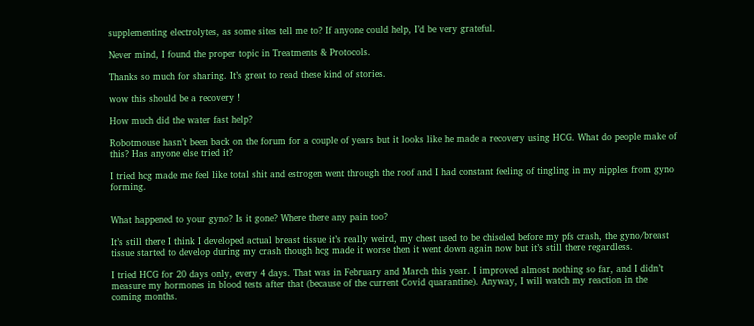supplementing electrolytes, as some sites tell me to? If anyone could help, I’d be very grateful.

Never mind, I found the proper topic in Treatments & Protocols.

Thanks so much for sharing. It’s great to read these kind of stories.

wow this should be a recovery !

How much did the water fast help?

Robotmouse hasn’t been back on the forum for a couple of years but it looks like he made a recovery using HCG. What do people make of this? Has anyone else tried it?

I tried hcg made me feel like total shit and estrogen went through the roof and I had constant feeling of tingling in my nipples from gyno forming.


What happened to your gyno? Is it gone? Where there any pain too?

It’s still there I think I developed actual breast tissue it’s really weird, my chest used to be chiseled before my pfs crash, the gyno/breast tissue started to develop during my crash though hcg made it worse then it went down again now but it’s still there regardless.

I tried HCG for 20 days only, every 4 days. That was in February and March this year. I improved almost nothing so far, and I didn’t measure my hormones in blood tests after that (because of the current Covid quarantine). Anyway, I will watch my reaction in the coming months.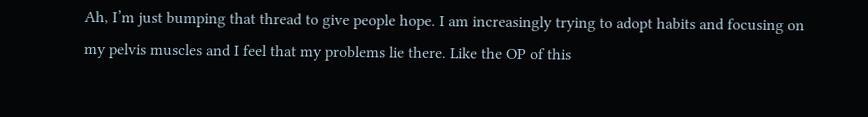Ah, I’m just bumping that thread to give people hope. I am increasingly trying to adopt habits and focusing on my pelvis muscles and I feel that my problems lie there. Like the OP of this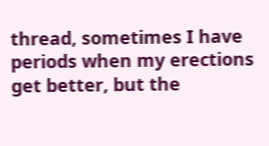thread, sometimes I have periods when my erections get better, but the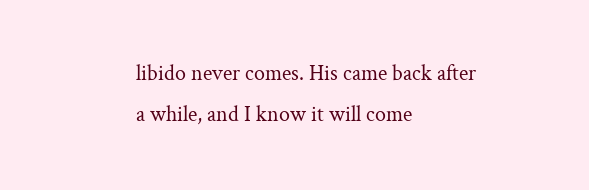libido never comes. His came back after a while, and I know it will come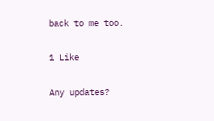back to me too.

1 Like

Any updates?